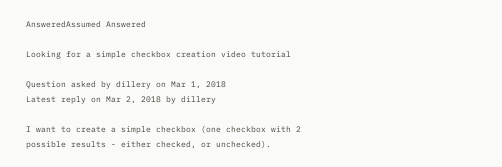AnsweredAssumed Answered

Looking for a simple checkbox creation video tutorial

Question asked by dillery on Mar 1, 2018
Latest reply on Mar 2, 2018 by dillery

I want to create a simple checkbox (one checkbox with 2 possible results - either checked, or unchecked).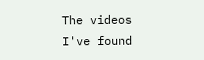The videos I've found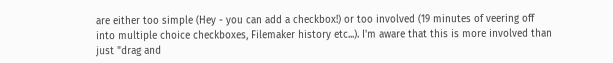are either too simple (Hey - you can add a checkbox!) or too involved (19 minutes of veering off into multiple choice checkboxes, Filemaker history etc...). I'm aware that this is more involved than just "drag and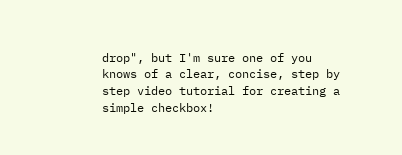drop", but I'm sure one of you knows of a clear, concise, step by step video tutorial for creating a simple checkbox!